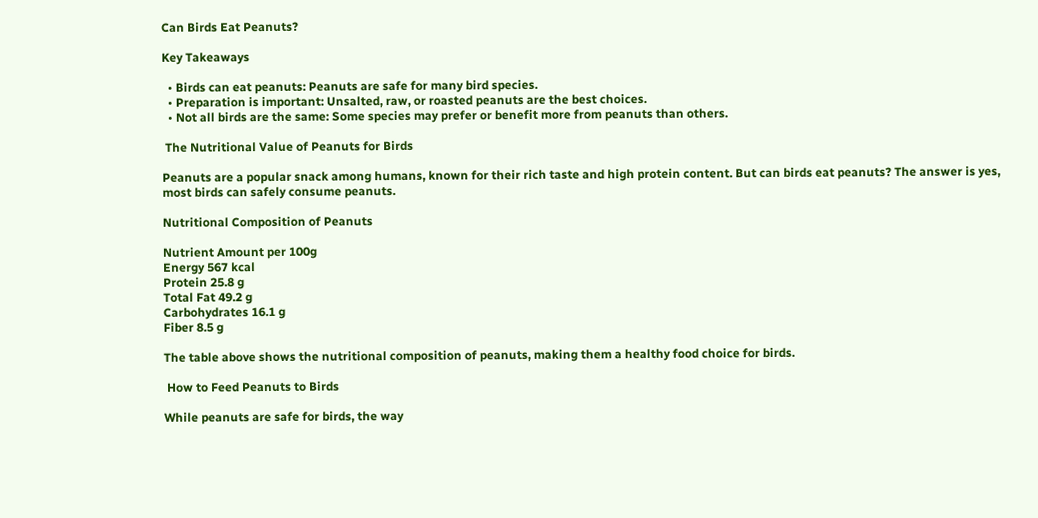Can Birds Eat Peanuts?

Key Takeaways

  • Birds can eat peanuts: Peanuts are safe for many bird species.
  • Preparation is important: Unsalted, raw, or roasted peanuts are the best choices.
  • Not all birds are the same: Some species may prefer or benefit more from peanuts than others.

 The Nutritional Value of Peanuts for Birds

Peanuts are a popular snack among humans, known for their rich taste and high protein content. But can birds eat peanuts? The answer is yes, most birds can safely consume peanuts.

Nutritional Composition of Peanuts

Nutrient Amount per 100g
Energy 567 kcal
Protein 25.8 g
Total Fat 49.2 g
Carbohydrates 16.1 g
Fiber 8.5 g

The table above shows the nutritional composition of peanuts, making them a healthy food choice for birds.

 How to Feed Peanuts to Birds

While peanuts are safe for birds, the way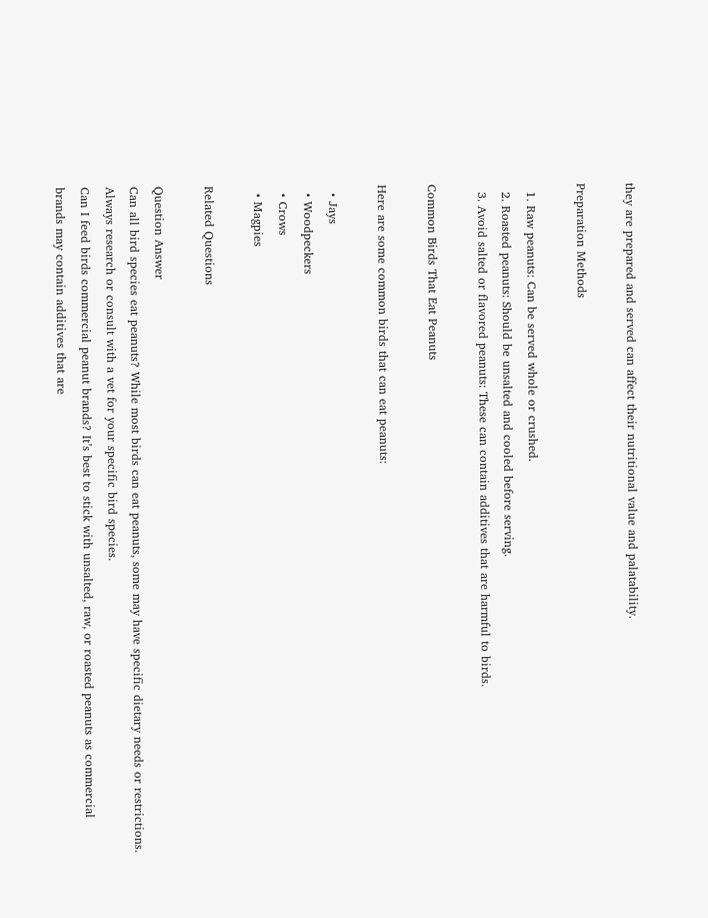they are prepared and served can affect their nutritional value and palatability.

Preparation Methods

  1. Raw peanuts: Can be served whole or crushed.
  2. Roasted peanuts: Should be unsalted and cooled before serving.
  3. Avoid salted or flavored peanuts: These can contain additives that are harmful to birds.

Common Birds That Eat Peanuts

Here are some common birds that can eat peanuts:

  • Jays
  • Woodpeckers
  • Crows
  • Magpies

Related Questions

Question Answer
Can all bird species eat peanuts? While most birds can eat peanuts, some may have specific dietary needs or restrictions. Always research or consult with a vet for your specific bird species.
Can I feed birds commercial peanut brands? It’s best to stick with unsalted, raw, or roasted peanuts as commercial brands may contain additives that are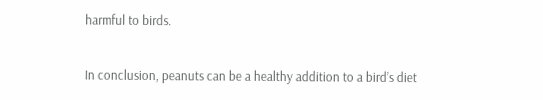harmful to birds.


In conclusion, peanuts can be a healthy addition to a bird’s diet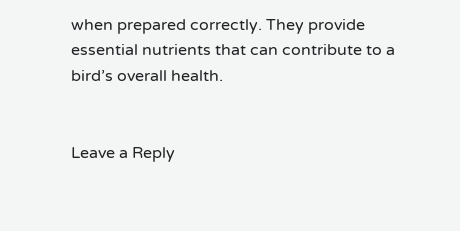when prepared correctly. They provide essential nutrients that can contribute to a bird’s overall health.


Leave a Reply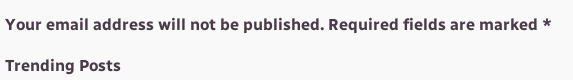Your email address will not be published. Required fields are marked *

Trending Posts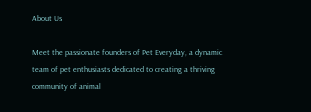About Us

Meet the passionate founders of Pet Everyday, a dynamic team of pet enthusiasts dedicated to creating a thriving community of animal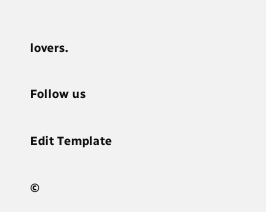lovers.

Follow us

Edit Template

©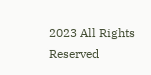2023 All Rights Reserved